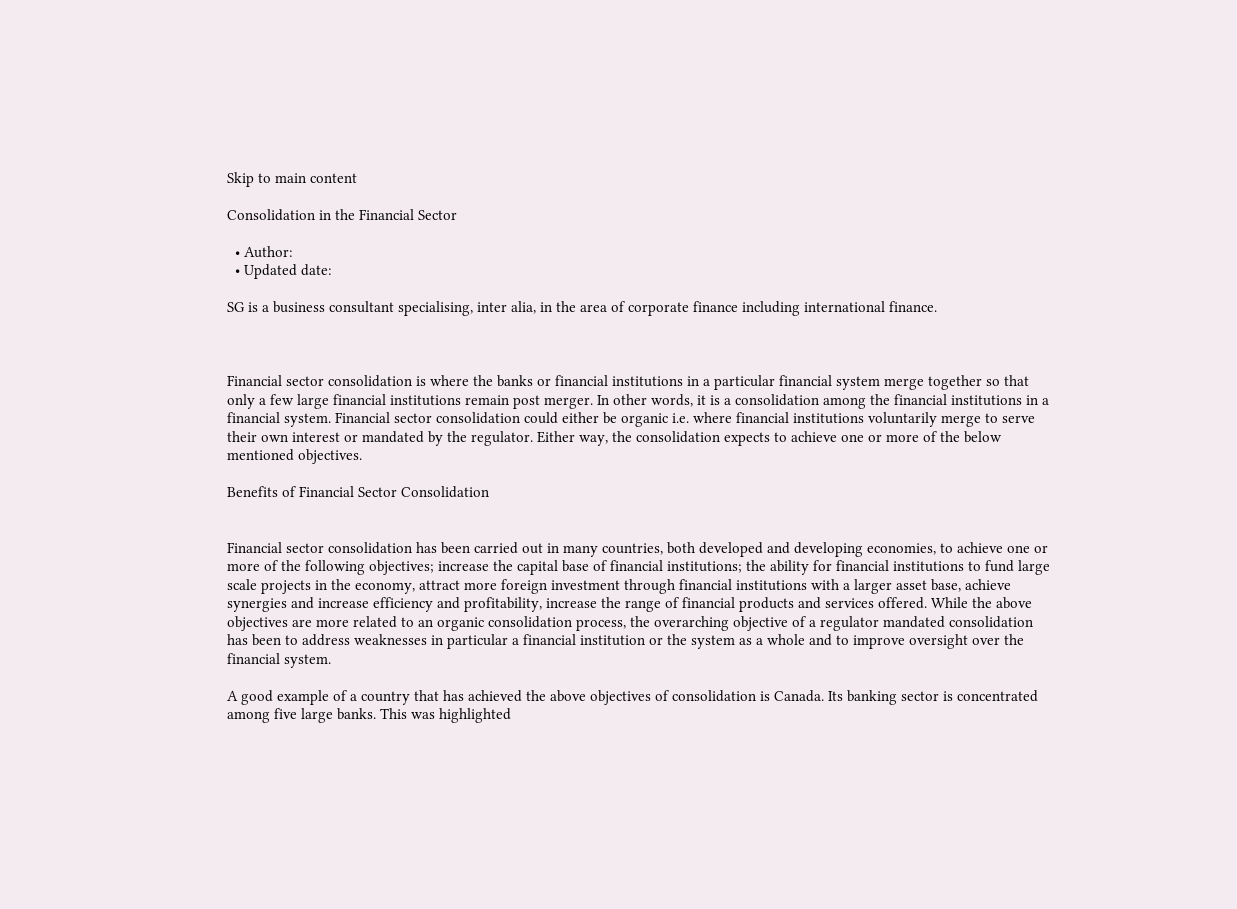Skip to main content

Consolidation in the Financial Sector

  • Author:
  • Updated date:

SG is a business consultant specialising, inter alia, in the area of corporate finance including international finance.



Financial sector consolidation is where the banks or financial institutions in a particular financial system merge together so that only a few large financial institutions remain post merger. In other words, it is a consolidation among the financial institutions in a financial system. Financial sector consolidation could either be organic i.e. where financial institutions voluntarily merge to serve their own interest or mandated by the regulator. Either way, the consolidation expects to achieve one or more of the below mentioned objectives.

Benefits of Financial Sector Consolidation


Financial sector consolidation has been carried out in many countries, both developed and developing economies, to achieve one or more of the following objectives; increase the capital base of financial institutions; the ability for financial institutions to fund large scale projects in the economy, attract more foreign investment through financial institutions with a larger asset base, achieve synergies and increase efficiency and profitability, increase the range of financial products and services offered. While the above objectives are more related to an organic consolidation process, the overarching objective of a regulator mandated consolidation has been to address weaknesses in particular a financial institution or the system as a whole and to improve oversight over the financial system.

A good example of a country that has achieved the above objectives of consolidation is Canada. Its banking sector is concentrated among five large banks. This was highlighted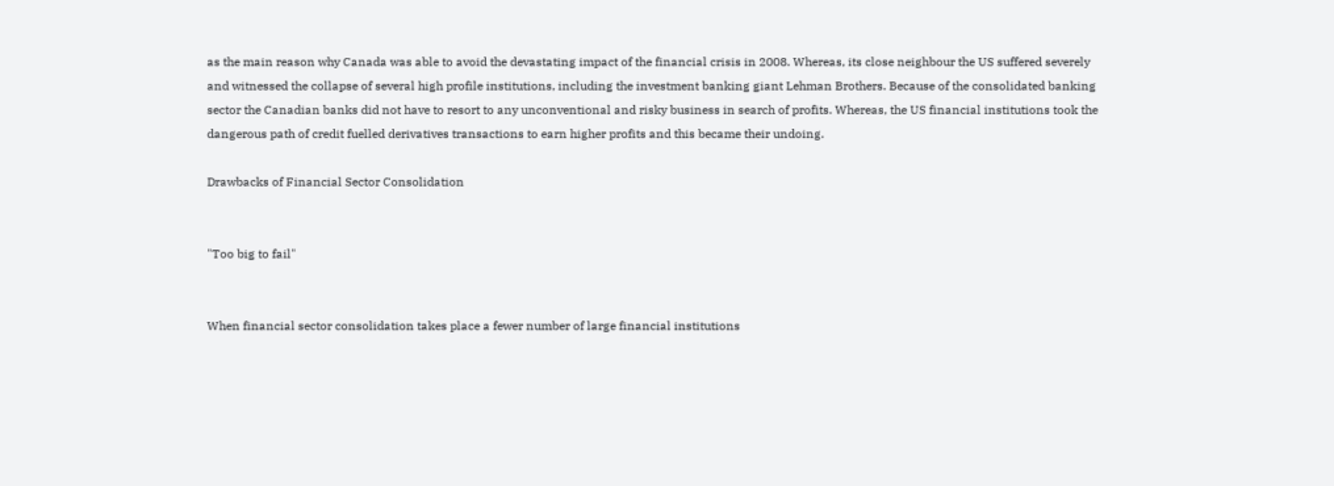as the main reason why Canada was able to avoid the devastating impact of the financial crisis in 2008. Whereas, its close neighbour the US suffered severely and witnessed the collapse of several high profile institutions, including the investment banking giant Lehman Brothers. Because of the consolidated banking sector the Canadian banks did not have to resort to any unconventional and risky business in search of profits. Whereas, the US financial institutions took the dangerous path of credit fuelled derivatives transactions to earn higher profits and this became their undoing.

Drawbacks of Financial Sector Consolidation


"Too big to fail"


When financial sector consolidation takes place a fewer number of large financial institutions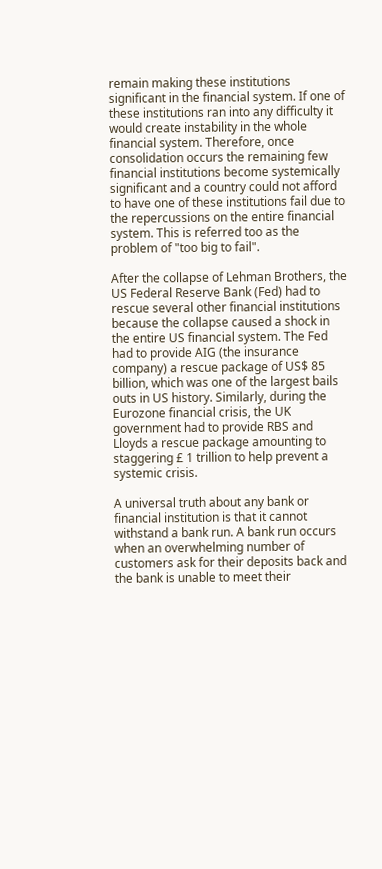remain making these institutions significant in the financial system. If one of these institutions ran into any difficulty it would create instability in the whole financial system. Therefore, once consolidation occurs the remaining few financial institutions become systemically significant and a country could not afford to have one of these institutions fail due to the repercussions on the entire financial system. This is referred too as the problem of "too big to fail".

After the collapse of Lehman Brothers, the US Federal Reserve Bank (Fed) had to rescue several other financial institutions because the collapse caused a shock in the entire US financial system. The Fed had to provide AIG (the insurance company) a rescue package of US$ 85 billion, which was one of the largest bails outs in US history. Similarly, during the Eurozone financial crisis, the UK government had to provide RBS and Lloyds a rescue package amounting to staggering £ 1 trillion to help prevent a systemic crisis.

A universal truth about any bank or financial institution is that it cannot withstand a bank run. A bank run occurs when an overwhelming number of customers ask for their deposits back and the bank is unable to meet their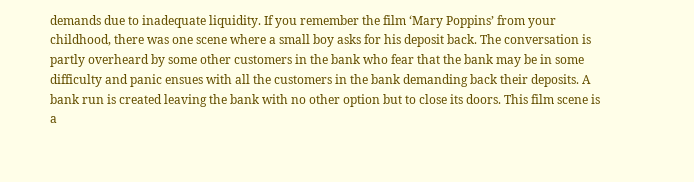demands due to inadequate liquidity. If you remember the film ‘Mary Poppins’ from your childhood, there was one scene where a small boy asks for his deposit back. The conversation is partly overheard by some other customers in the bank who fear that the bank may be in some difficulty and panic ensues with all the customers in the bank demanding back their deposits. A bank run is created leaving the bank with no other option but to close its doors. This film scene is a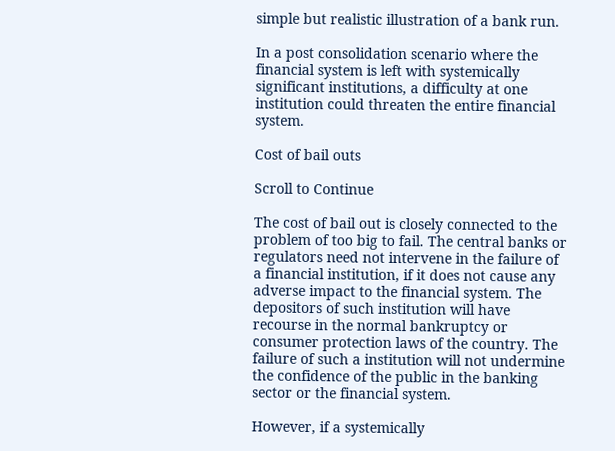simple but realistic illustration of a bank run.

In a post consolidation scenario where the financial system is left with systemically significant institutions, a difficulty at one institution could threaten the entire financial system.

Cost of bail outs

Scroll to Continue

The cost of bail out is closely connected to the problem of too big to fail. The central banks or regulators need not intervene in the failure of a financial institution, if it does not cause any adverse impact to the financial system. The depositors of such institution will have recourse in the normal bankruptcy or consumer protection laws of the country. The failure of such a institution will not undermine the confidence of the public in the banking sector or the financial system.

However, if a systemically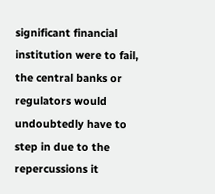significant financial institution were to fail, the central banks or regulators would undoubtedly have to step in due to the repercussions it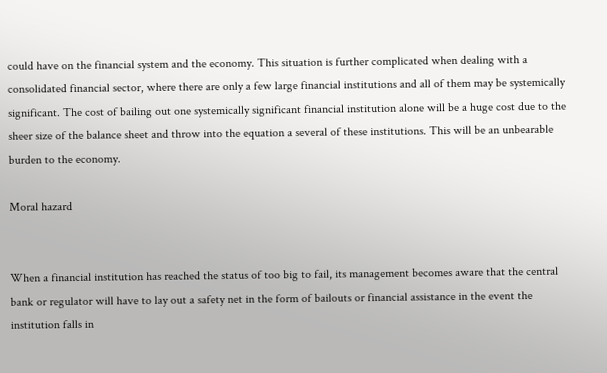could have on the financial system and the economy. This situation is further complicated when dealing with a consolidated financial sector, where there are only a few large financial institutions and all of them may be systemically significant. The cost of bailing out one systemically significant financial institution alone will be a huge cost due to the sheer size of the balance sheet and throw into the equation a several of these institutions. This will be an unbearable burden to the economy.

Moral hazard


When a financial institution has reached the status of too big to fail, its management becomes aware that the central bank or regulator will have to lay out a safety net in the form of bailouts or financial assistance in the event the institution falls in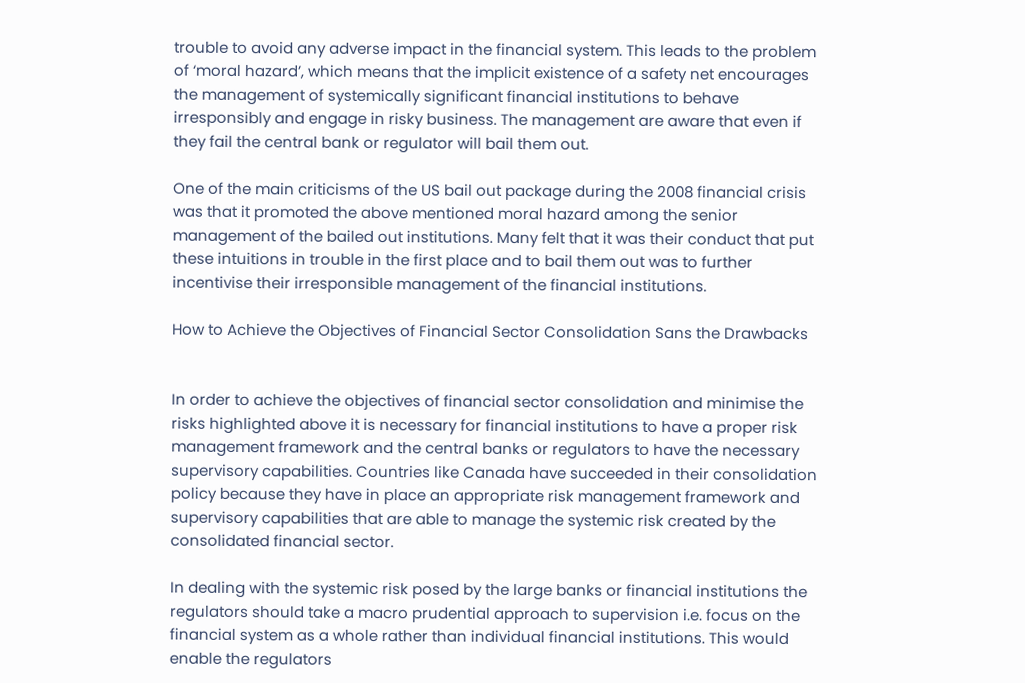trouble to avoid any adverse impact in the financial system. This leads to the problem of ‘moral hazard’, which means that the implicit existence of a safety net encourages the management of systemically significant financial institutions to behave irresponsibly and engage in risky business. The management are aware that even if they fail the central bank or regulator will bail them out.

One of the main criticisms of the US bail out package during the 2008 financial crisis was that it promoted the above mentioned moral hazard among the senior management of the bailed out institutions. Many felt that it was their conduct that put these intuitions in trouble in the first place and to bail them out was to further incentivise their irresponsible management of the financial institutions.

How to Achieve the Objectives of Financial Sector Consolidation Sans the Drawbacks


In order to achieve the objectives of financial sector consolidation and minimise the risks highlighted above it is necessary for financial institutions to have a proper risk management framework and the central banks or regulators to have the necessary supervisory capabilities. Countries like Canada have succeeded in their consolidation policy because they have in place an appropriate risk management framework and supervisory capabilities that are able to manage the systemic risk created by the consolidated financial sector.

In dealing with the systemic risk posed by the large banks or financial institutions the regulators should take a macro prudential approach to supervision i.e. focus on the financial system as a whole rather than individual financial institutions. This would enable the regulators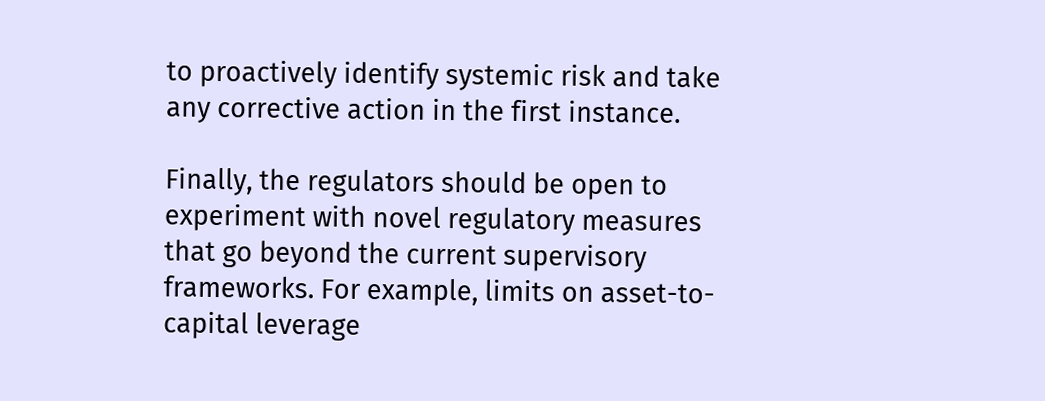to proactively identify systemic risk and take any corrective action in the first instance.

Finally, the regulators should be open to experiment with novel regulatory measures that go beyond the current supervisory frameworks. For example, limits on asset-to-capital leverage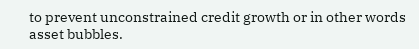to prevent unconstrained credit growth or in other words asset bubbles.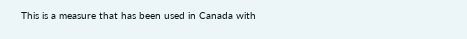This is a measure that has been used in Canada with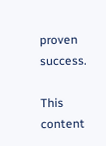proven success.

This content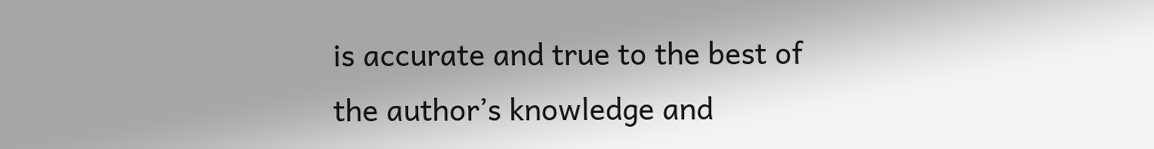is accurate and true to the best of the author’s knowledge and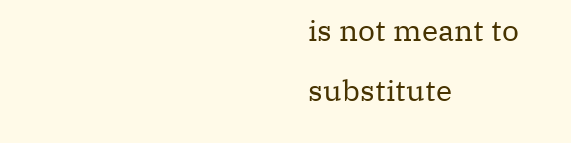is not meant to substitute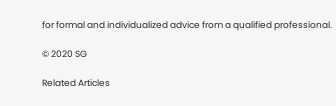for formal and individualized advice from a qualified professional.

© 2020 SG

Related Articles